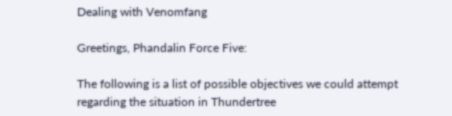Dealing with Venomfang

Greetings, Phandalin Force Five:

The following is a list of possible objectives we could attempt regarding the situation in Thundertree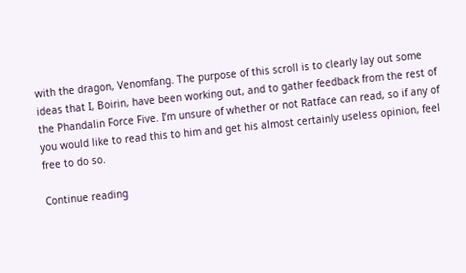with the dragon, Venomfang. The purpose of this scroll is to clearly lay out some ideas that I, Boirin, have been working out, and to gather feedback from the rest of the Phandalin Force Five. I’m unsure of whether or not Ratface can read, so if any of you would like to read this to him and get his almost certainly useless opinion, feel free to do so.

Continue reading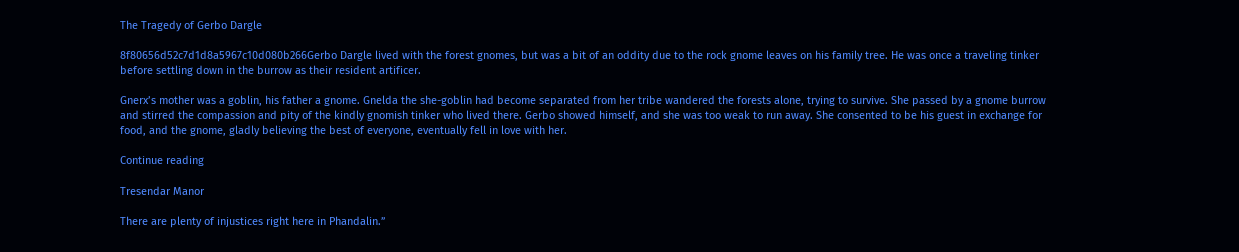The Tragedy of Gerbo Dargle

8f80656d52c7d1d8a5967c10d080b266Gerbo Dargle lived with the forest gnomes, but was a bit of an oddity due to the rock gnome leaves on his family tree. He was once a traveling tinker before settling down in the burrow as their resident artificer.

Gnerx’s mother was a goblin, his father a gnome. Gnelda the she-goblin had become separated from her tribe wandered the forests alone, trying to survive. She passed by a gnome burrow and stirred the compassion and pity of the kindly gnomish tinker who lived there. Gerbo showed himself, and she was too weak to run away. She consented to be his guest in exchange for food, and the gnome, gladly believing the best of everyone, eventually fell in love with her.

Continue reading

Tresendar Manor

There are plenty of injustices right here in Phandalin.”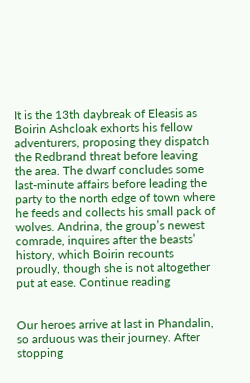It is the 13th daybreak of Eleasis as Boirin Ashcloak exhorts his fellow adventurers, proposing they dispatch the Redbrand threat before leaving the area. The dwarf concludes some last-minute affairs before leading the party to the north edge of town where he feeds and collects his small pack of wolves. Andrina, the group’s newest comrade, inquires after the beasts’ history, which Boirin recounts proudly, though she is not altogether put at ease. Continue reading


Our heroes arrive at last in Phandalin, so arduous was their journey. After stopping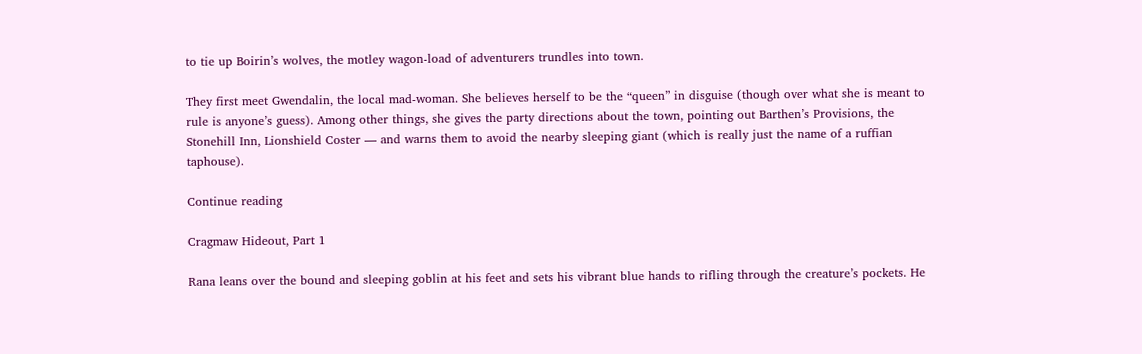to tie up Boirin’s wolves, the motley wagon-load of adventurers trundles into town.

They first meet Gwendalin, the local mad-woman. She believes herself to be the “queen” in disguise (though over what she is meant to rule is anyone’s guess). Among other things, she gives the party directions about the town, pointing out Barthen’s Provisions, the Stonehill Inn, Lionshield Coster — and warns them to avoid the nearby sleeping giant (which is really just the name of a ruffian taphouse).

Continue reading

Cragmaw Hideout, Part 1

Rana leans over the bound and sleeping goblin at his feet and sets his vibrant blue hands to rifling through the creature’s pockets. He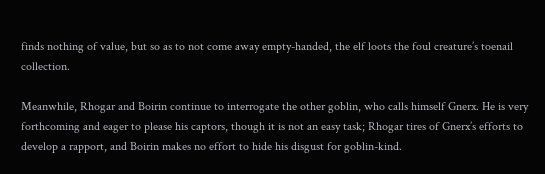finds nothing of value, but so as to not come away empty-handed, the elf loots the foul creature’s toenail collection.

Meanwhile, Rhogar and Boirin continue to interrogate the other goblin, who calls himself Gnerx. He is very forthcoming and eager to please his captors, though it is not an easy task; Rhogar tires of Gnerx’s efforts to develop a rapport, and Boirin makes no effort to hide his disgust for goblin-kind.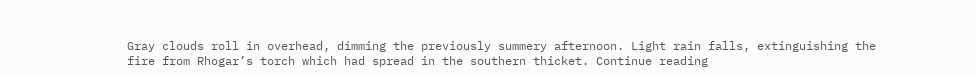Gray clouds roll in overhead, dimming the previously summery afternoon. Light rain falls, extinguishing the fire from Rhogar’s torch which had spread in the southern thicket. Continue reading